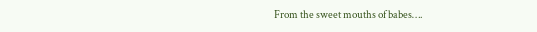From the sweet mouths of babes….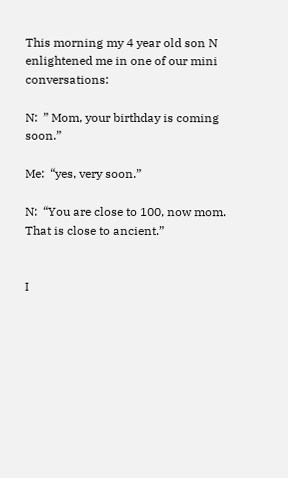This morning my 4 year old son N enlightened me in one of our mini conversations:

N:  ” Mom, your birthday is coming soon.”

Me:  “yes, very soon.”

N:  “You are close to 100, now mom.  That is close to ancient.”


I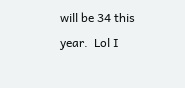will be 34 this year.  Lol I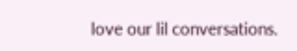love our lil conversations.